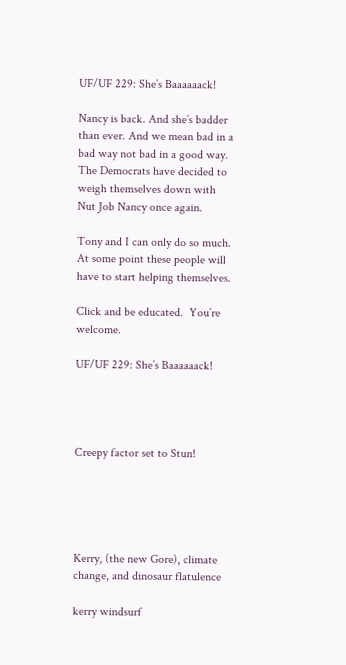UF/UF 229: She’s Baaaaaack!

Nancy is back. And she’s badder than ever. And we mean bad in a bad way not bad in a good way.  The Democrats have decided to weigh themselves down with Nut Job Nancy once again.

Tony and I can only do so much.  At some point these people will have to start helping themselves.

Click and be educated.  You’re welcome.

UF/UF 229: She’s Baaaaaack!




Creepy factor set to Stun!





Kerry, (the new Gore), climate change, and dinosaur flatulence

kerry windsurf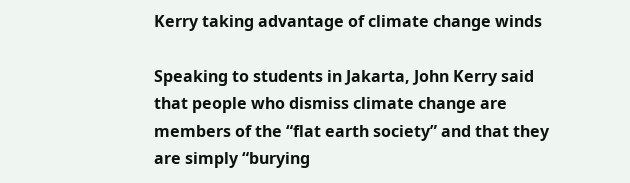Kerry taking advantage of climate change winds

Speaking to students in Jakarta, John Kerry said that people who dismiss climate change are members of the “flat earth society” and that they are simply “burying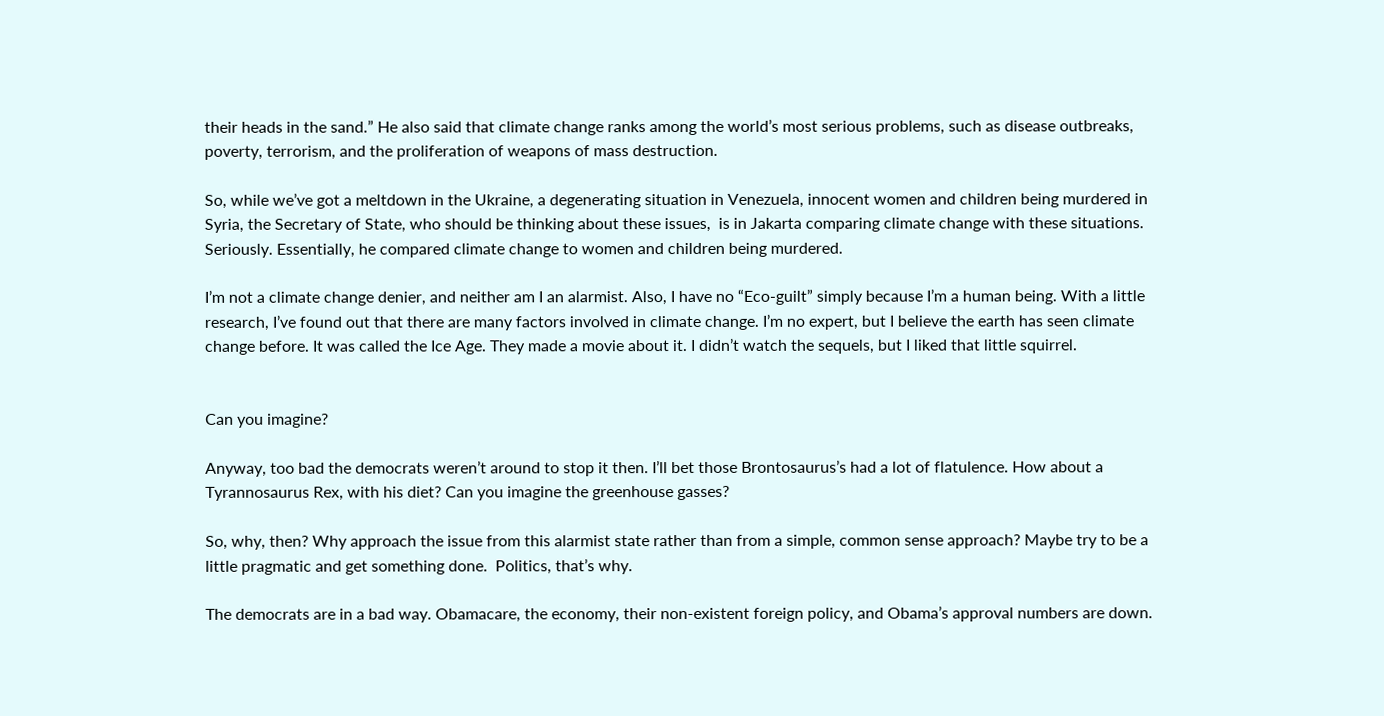their heads in the sand.” He also said that climate change ranks among the world’s most serious problems, such as disease outbreaks, poverty, terrorism, and the proliferation of weapons of mass destruction.

So, while we’ve got a meltdown in the Ukraine, a degenerating situation in Venezuela, innocent women and children being murdered in Syria, the Secretary of State, who should be thinking about these issues,  is in Jakarta comparing climate change with these situations. Seriously. Essentially, he compared climate change to women and children being murdered.

I’m not a climate change denier, and neither am I an alarmist. Also, I have no “Eco-guilt” simply because I’m a human being. With a little research, I’ve found out that there are many factors involved in climate change. I’m no expert, but I believe the earth has seen climate change before. It was called the Ice Age. They made a movie about it. I didn’t watch the sequels, but I liked that little squirrel.


Can you imagine?

Anyway, too bad the democrats weren’t around to stop it then. I’ll bet those Brontosaurus’s had a lot of flatulence. How about a Tyrannosaurus Rex, with his diet? Can you imagine the greenhouse gasses?

So, why, then? Why approach the issue from this alarmist state rather than from a simple, common sense approach? Maybe try to be a little pragmatic and get something done.  Politics, that’s why.

The democrats are in a bad way. Obamacare, the economy, their non-existent foreign policy, and Obama’s approval numbers are down.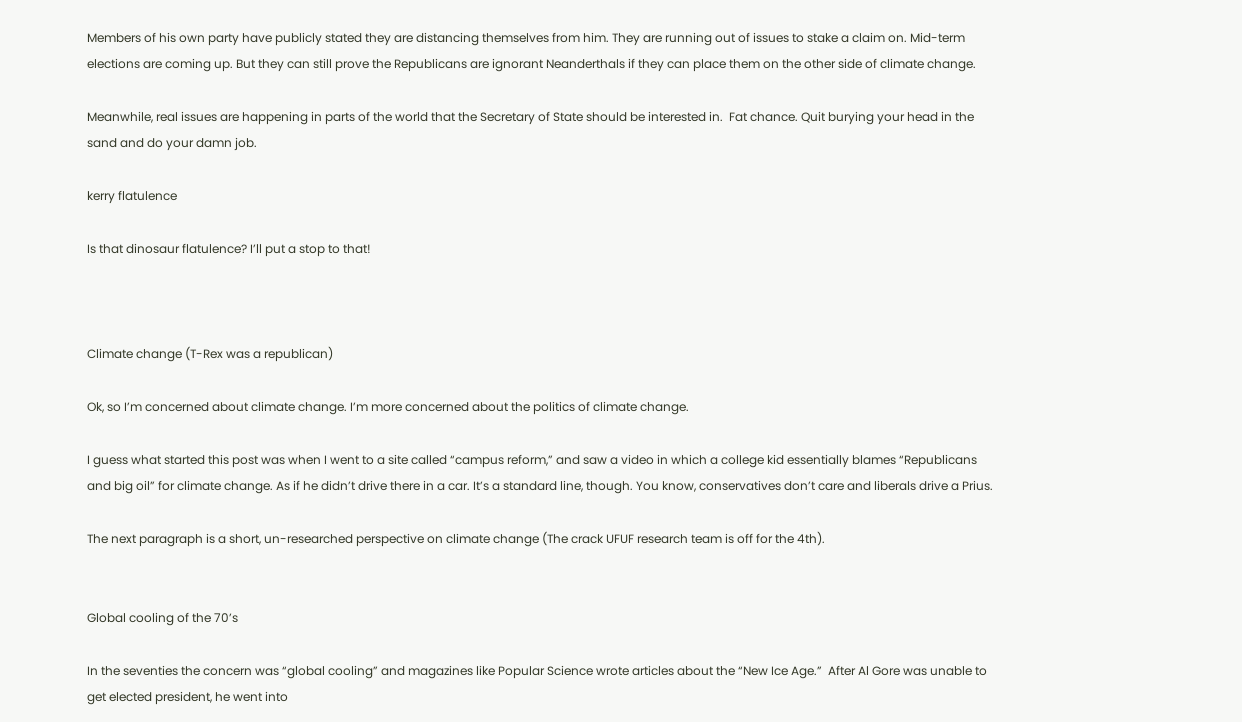Members of his own party have publicly stated they are distancing themselves from him. They are running out of issues to stake a claim on. Mid-term elections are coming up. But they can still prove the Republicans are ignorant Neanderthals if they can place them on the other side of climate change.

Meanwhile, real issues are happening in parts of the world that the Secretary of State should be interested in.  Fat chance. Quit burying your head in the sand and do your damn job.

kerry flatulence

Is that dinosaur flatulence? I’ll put a stop to that!



Climate change (T-Rex was a republican)

Ok, so I’m concerned about climate change. I’m more concerned about the politics of climate change.

I guess what started this post was when I went to a site called “campus reform,” and saw a video in which a college kid essentially blames “Republicans and big oil” for climate change. As if he didn’t drive there in a car. It’s a standard line, though. You know, conservatives don’t care and liberals drive a Prius.

The next paragraph is a short, un-researched perspective on climate change (The crack UFUF research team is off for the 4th).


Global cooling of the 70’s

In the seventies the concern was “global cooling” and magazines like Popular Science wrote articles about the “New Ice Age.”  After Al Gore was unable to get elected president, he went into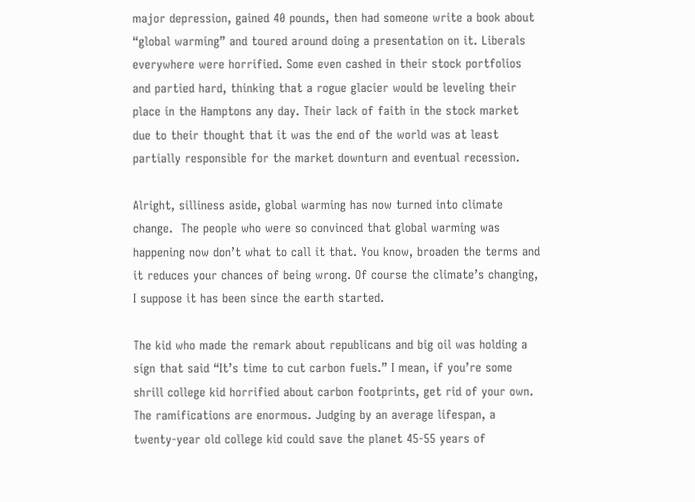major depression, gained 40 pounds, then had someone write a book about “global warming” and toured around doing a presentation on it. Liberals everywhere were horrified. Some even cashed in their stock portfolios and partied hard, thinking that a rogue glacier would be leveling their place in the Hamptons any day. Their lack of faith in the stock market due to their thought that it was the end of the world was at least partially responsible for the market downturn and eventual recession.

Alright, silliness aside, global warming has now turned into climate change.  The people who were so convinced that global warming was happening now don’t what to call it that. You know, broaden the terms and it reduces your chances of being wrong. Of course the climate’s changing, I suppose it has been since the earth started.

The kid who made the remark about republicans and big oil was holding a sign that said “It’s time to cut carbon fuels.” I mean, if you’re some shrill college kid horrified about carbon footprints, get rid of your own. The ramifications are enormous. Judging by an average lifespan, a twenty-year old college kid could save the planet 45-55 years of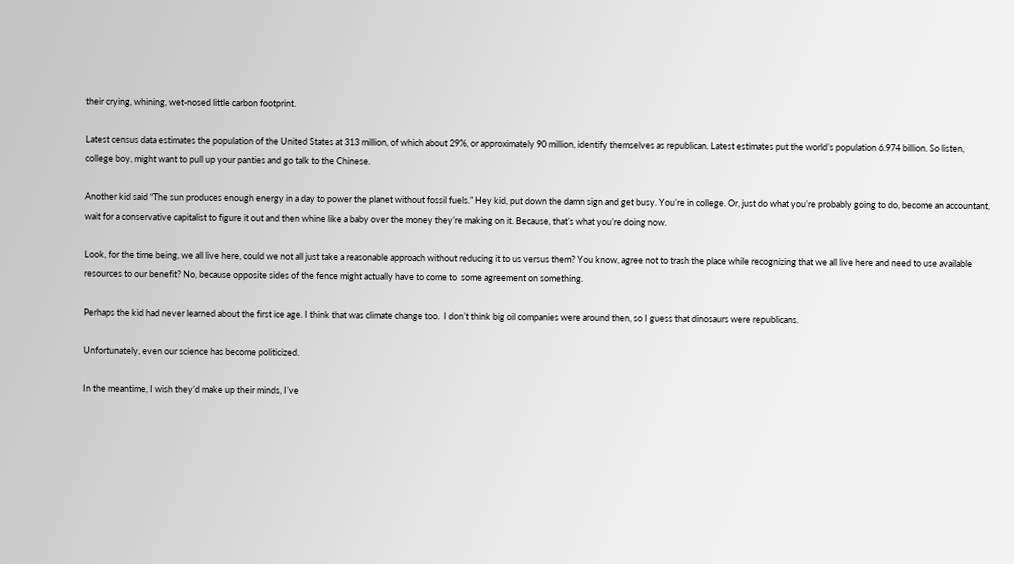their crying, whining, wet-nosed little carbon footprint.

Latest census data estimates the population of the United States at 313 million, of which about 29%, or approximately 90 million, identify themselves as republican. Latest estimates put the world’s population 6.974 billion. So listen, college boy, might want to pull up your panties and go talk to the Chinese.

Another kid said “The sun produces enough energy in a day to power the planet without fossil fuels.” Hey kid, put down the damn sign and get busy. You’re in college. Or, just do what you’re probably going to do, become an accountant, wait for a conservative capitalist to figure it out and then whine like a baby over the money they’re making on it. Because, that’s what you’re doing now.

Look, for the time being, we all live here, could we not all just take a reasonable approach without reducing it to us versus them? You know, agree not to trash the place while recognizing that we all live here and need to use available resources to our benefit? No, because opposite sides of the fence might actually have to come to  some agreement on something.

Perhaps the kid had never learned about the first ice age. I think that was climate change too.  I don’t think big oil companies were around then, so I guess that dinosaurs were republicans.

Unfortunately, even our science has become politicized.

In the meantime, I wish they’d make up their minds, I’ve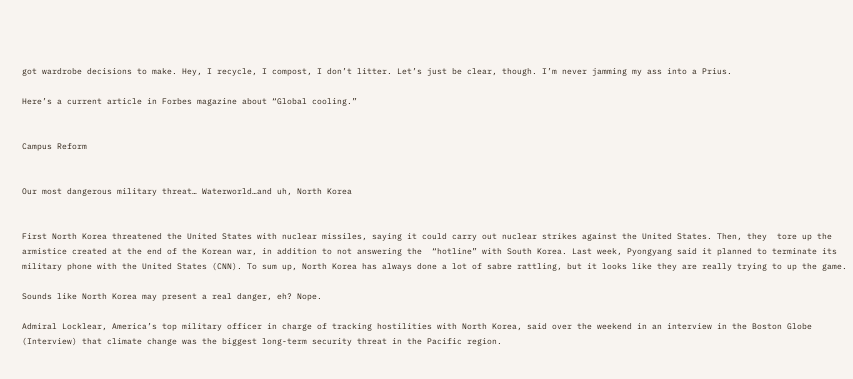got wardrobe decisions to make. Hey, I recycle, I compost, I don’t litter. Let’s just be clear, though. I’m never jamming my ass into a Prius.

Here’s a current article in Forbes magazine about “Global cooling.”


Campus Reform


Our most dangerous military threat… Waterworld…and uh, North Korea


First North Korea threatened the United States with nuclear missiles, saying it could carry out nuclear strikes against the United States. Then, they  tore up the armistice created at the end of the Korean war, in addition to not answering the  “hotline” with South Korea. Last week, Pyongyang said it planned to terminate its military phone with the United States (CNN). To sum up, North Korea has always done a lot of sabre rattling, but it looks like they are really trying to up the game.

Sounds like North Korea may present a real danger, eh? Nope.

Admiral Locklear, America’s top military officer in charge of tracking hostilities with North Korea, said over the weekend in an interview in the Boston Globe (Interview) that climate change was the biggest long-term security threat in the Pacific region.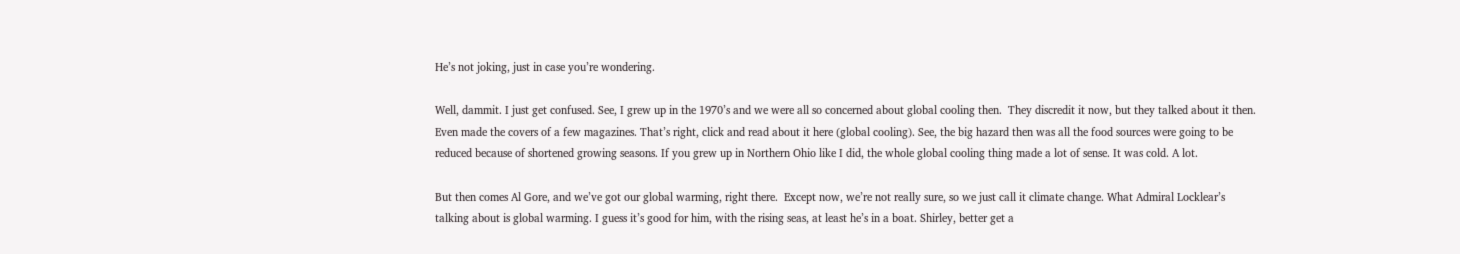He’s not joking, just in case you’re wondering.

Well, dammit. I just get confused. See, I grew up in the 1970’s and we were all so concerned about global cooling then.  They discredit it now, but they talked about it then. Even made the covers of a few magazines. That’s right, click and read about it here (global cooling). See, the big hazard then was all the food sources were going to be reduced because of shortened growing seasons. If you grew up in Northern Ohio like I did, the whole global cooling thing made a lot of sense. It was cold. A lot.

But then comes Al Gore, and we’ve got our global warming, right there.  Except now, we’re not really sure, so we just call it climate change. What Admiral Locklear’s talking about is global warming. I guess it’s good for him, with the rising seas, at least he’s in a boat. Shirley, better get a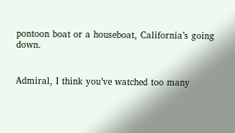pontoon boat or a houseboat, California’s going down.


Admiral, I think you’ve watched too many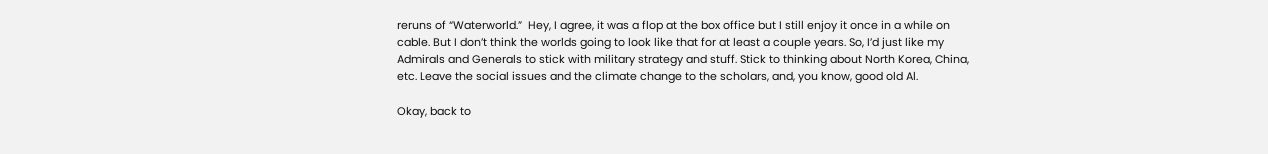reruns of “Waterworld.”  Hey, I agree, it was a flop at the box office but I still enjoy it once in a while on cable. But I don’t think the worlds going to look like that for at least a couple years. So, I’d just like my Admirals and Generals to stick with military strategy and stuff. Stick to thinking about North Korea, China, etc. Leave the social issues and the climate change to the scholars, and, you know, good old Al.

Okay, back to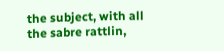the subject, with all the sabre rattlin,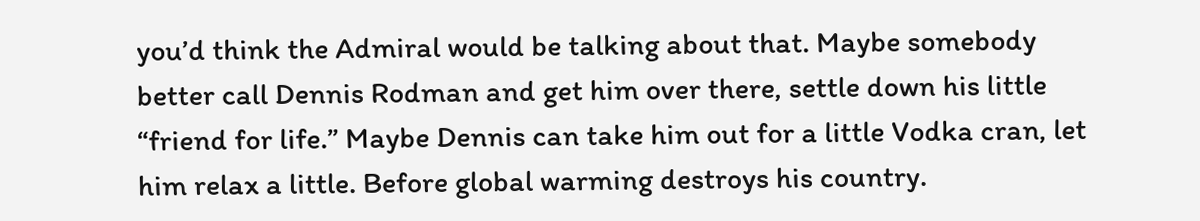you’d think the Admiral would be talking about that. Maybe somebody better call Dennis Rodman and get him over there, settle down his little “friend for life.” Maybe Dennis can take him out for a little Vodka cran, let him relax a little. Before global warming destroys his country.